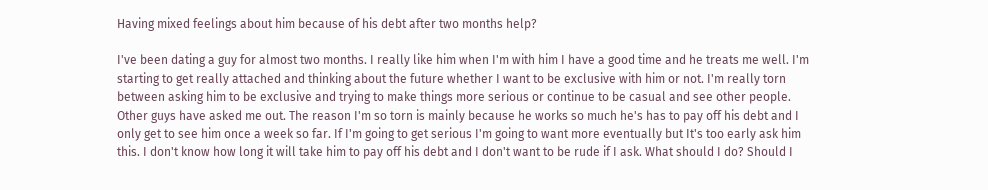Having mixed feelings about him because of his debt after two months help?

I've been dating a guy for almost two months. I really like him when I'm with him I have a good time and he treats me well. I'm starting to get really attached and thinking about the future whether I want to be exclusive with him or not. I'm really torn between asking him to be exclusive and trying to make things more serious or continue to be casual and see other people. Other guys have asked me out. The reason I'm so torn is mainly because he works so much he's has to pay off his debt and I only get to see him once a week so far. If I'm going to get serious I'm going to want more eventually but It's too early ask him this. I don't know how long it will take him to pay off his debt and I don't want to be rude if I ask. What should I do? Should I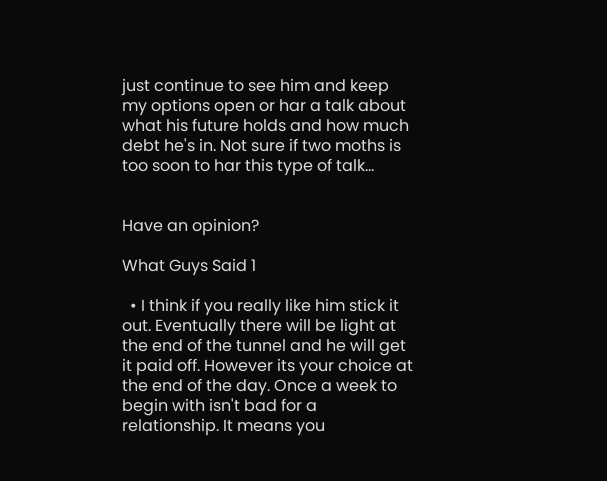just continue to see him and keep my options open or har a talk about what his future holds and how much debt he's in. Not sure if two moths is too soon to har this type of talk...


Have an opinion?

What Guys Said 1

  • I think if you really like him stick it out. Eventually there will be light at the end of the tunnel and he will get it paid off. However its your choice at the end of the day. Once a week to begin with isn't bad for a relationship. It means you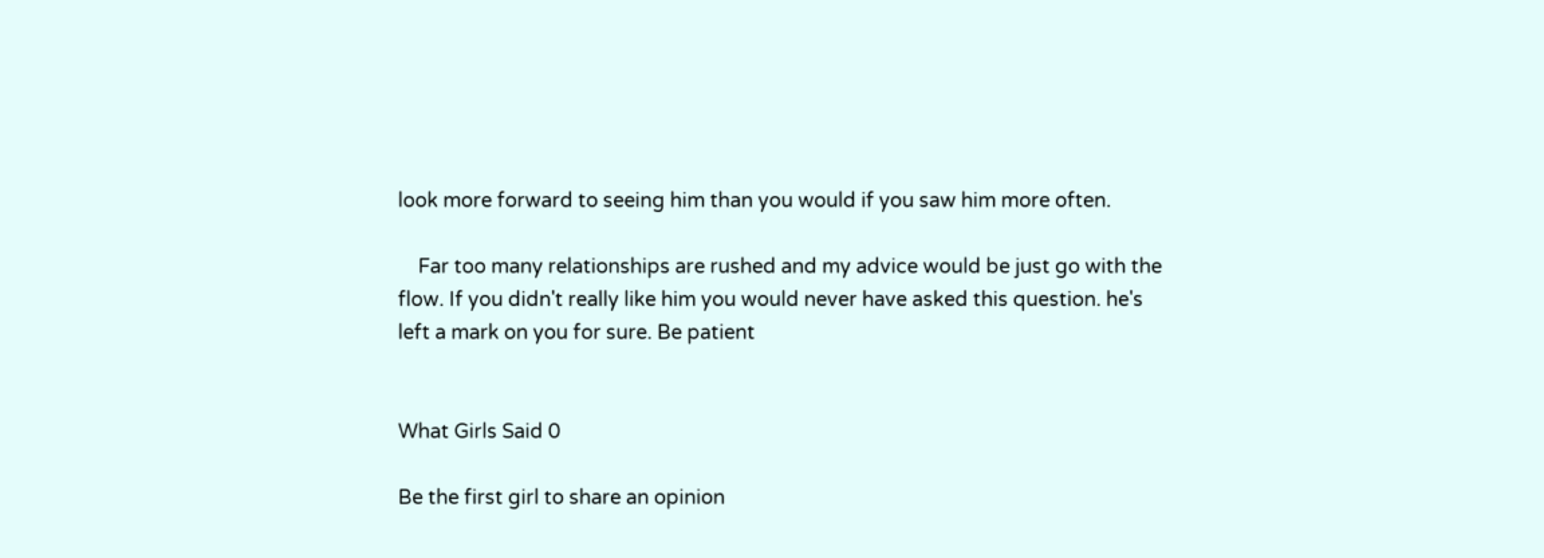look more forward to seeing him than you would if you saw him more often.

    Far too many relationships are rushed and my advice would be just go with the flow. If you didn't really like him you would never have asked this question. he's left a mark on you for sure. Be patient


What Girls Said 0

Be the first girl to share an opinion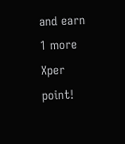and earn 1 more Xper point!